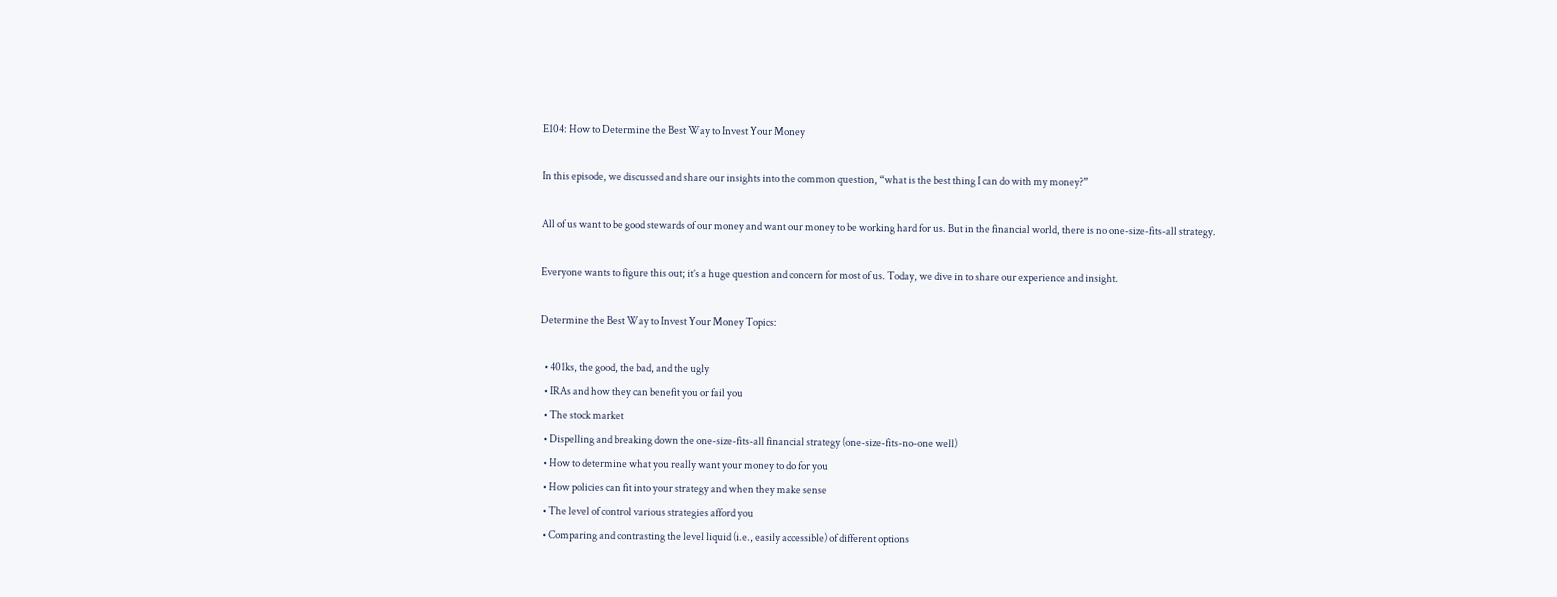E104: How to Determine the Best Way to Invest Your Money

In this episode, we discussed and share our insights into the common question, “what is the best thing I can do with my money?”

All of us want to be good stewards of our money and want our money to be working hard for us. But in the financial world, there is no one-size-fits-all strategy.

Everyone wants to figure this out; it’s a huge question and concern for most of us. Today, we dive in to share our experience and insight.

Determine the Best Way to Invest Your Money Topics:

  • 401ks, the good, the bad, and the ugly
  • IRAs and how they can benefit you or fail you
  • The stock market
  • Dispelling and breaking down the one-size-fits-all financial strategy (one-size-fits-no-one well)
  • How to determine what you really want your money to do for you
  • How policies can fit into your strategy and when they make sense
  • The level of control various strategies afford you
  • Comparing and contrasting the level liquid (i.e., easily accessible) of different options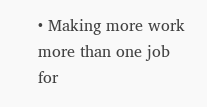• Making more work more than one job for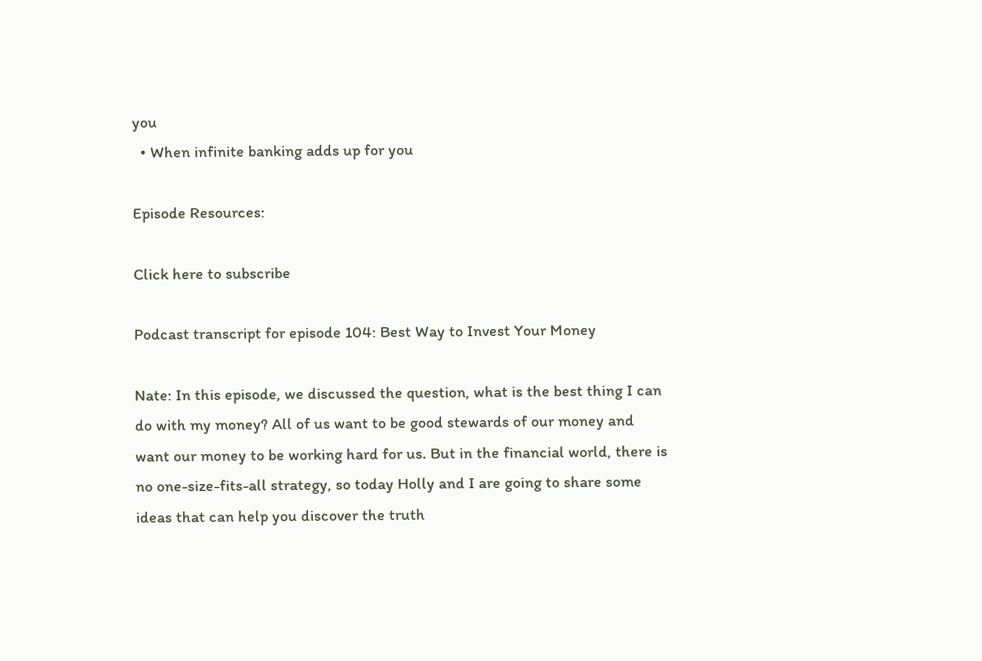you
  • When infinite banking adds up for you

Episode Resources:

Click here to subscribe

Podcast transcript for episode 104: Best Way to Invest Your Money

Nate: In this episode, we discussed the question, what is the best thing I can do with my money? All of us want to be good stewards of our money and want our money to be working hard for us. But in the financial world, there is no one-size-fits-all strategy, so today Holly and I are going to share some ideas that can help you discover the truth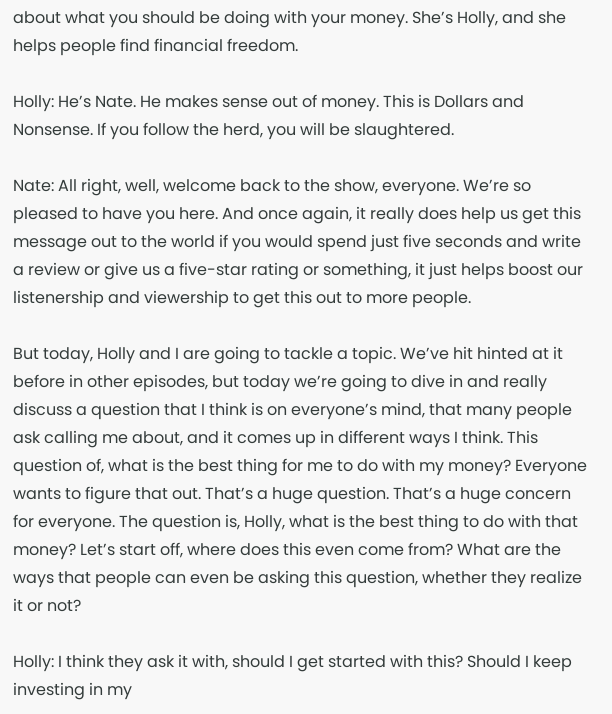about what you should be doing with your money. She’s Holly, and she helps people find financial freedom.

Holly: He’s Nate. He makes sense out of money. This is Dollars and Nonsense. If you follow the herd, you will be slaughtered.

Nate: All right, well, welcome back to the show, everyone. We’re so pleased to have you here. And once again, it really does help us get this message out to the world if you would spend just five seconds and write a review or give us a five-star rating or something, it just helps boost our listenership and viewership to get this out to more people.

But today, Holly and I are going to tackle a topic. We’ve hit hinted at it before in other episodes, but today we’re going to dive in and really discuss a question that I think is on everyone’s mind, that many people ask calling me about, and it comes up in different ways I think. This question of, what is the best thing for me to do with my money? Everyone wants to figure that out. That’s a huge question. That’s a huge concern for everyone. The question is, Holly, what is the best thing to do with that money? Let’s start off, where does this even come from? What are the ways that people can even be asking this question, whether they realize it or not?

Holly: I think they ask it with, should I get started with this? Should I keep investing in my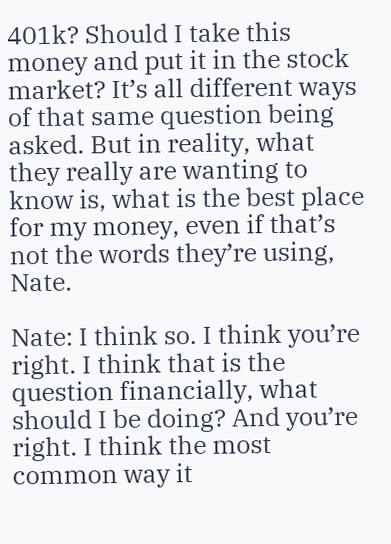401k? Should I take this money and put it in the stock market? It’s all different ways of that same question being asked. But in reality, what they really are wanting to know is, what is the best place for my money, even if that’s not the words they’re using, Nate.

Nate: I think so. I think you’re right. I think that is the question financially, what should I be doing? And you’re right. I think the most common way it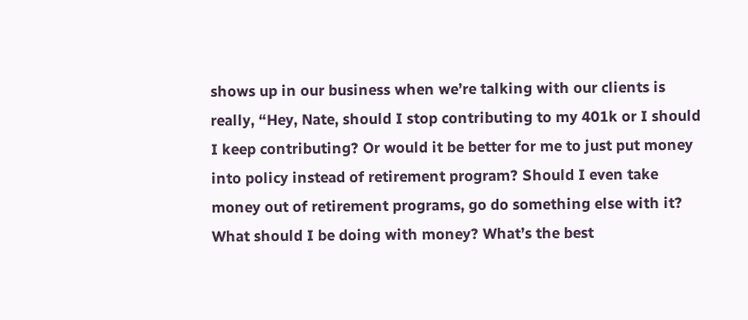shows up in our business when we’re talking with our clients is really, “Hey, Nate, should I stop contributing to my 401k or I should I keep contributing? Or would it be better for me to just put money into policy instead of retirement program? Should I even take money out of retirement programs, go do something else with it? What should I be doing with money? What’s the best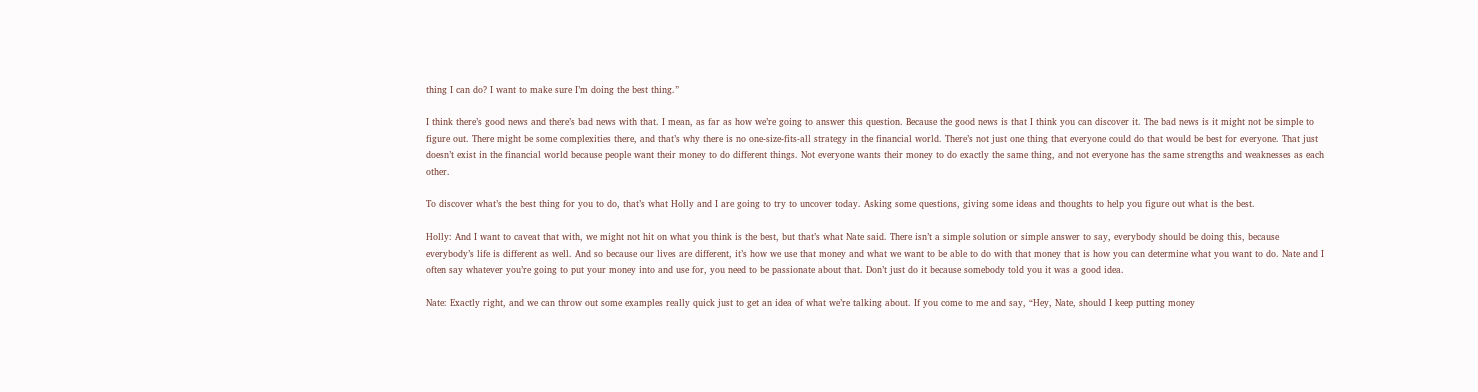thing I can do? I want to make sure I’m doing the best thing.”

I think there’s good news and there’s bad news with that. I mean, as far as how we’re going to answer this question. Because the good news is that I think you can discover it. The bad news is it might not be simple to figure out. There might be some complexities there, and that’s why there is no one-size-fits-all strategy in the financial world. There’s not just one thing that everyone could do that would be best for everyone. That just doesn’t exist in the financial world because people want their money to do different things. Not everyone wants their money to do exactly the same thing, and not everyone has the same strengths and weaknesses as each other.

To discover what’s the best thing for you to do, that’s what Holly and I are going to try to uncover today. Asking some questions, giving some ideas and thoughts to help you figure out what is the best.

Holly: And I want to caveat that with, we might not hit on what you think is the best, but that’s what Nate said. There isn’t a simple solution or simple answer to say, everybody should be doing this, because everybody’s life is different as well. And so because our lives are different, it’s how we use that money and what we want to be able to do with that money that is how you can determine what you want to do. Nate and I often say whatever you’re going to put your money into and use for, you need to be passionate about that. Don’t just do it because somebody told you it was a good idea.

Nate: Exactly right, and we can throw out some examples really quick just to get an idea of what we’re talking about. If you come to me and say, “Hey, Nate, should I keep putting money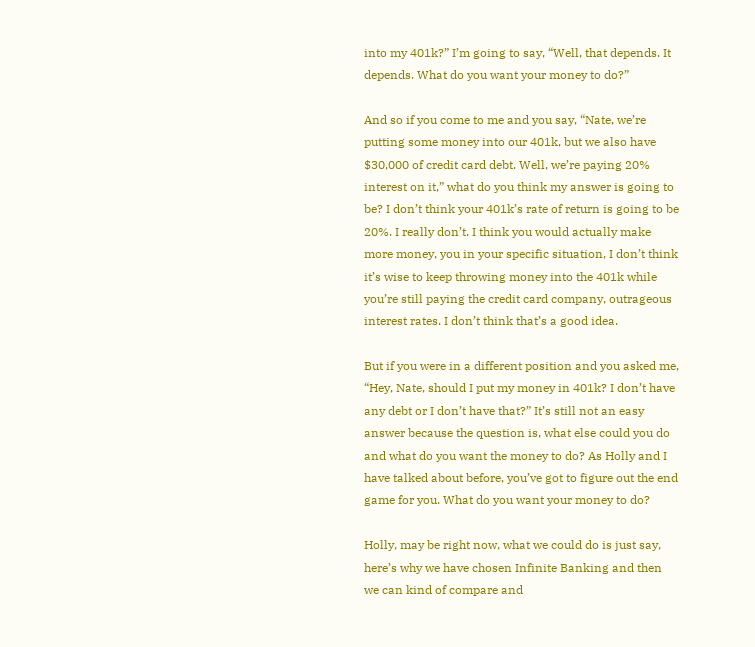into my 401k?” I’m going to say, “Well, that depends. It depends. What do you want your money to do?”

And so if you come to me and you say, “Nate, we’re putting some money into our 401k, but we also have $30,000 of credit card debt. Well, we’re paying 20% interest on it,” what do you think my answer is going to be? I don’t think your 401k’s rate of return is going to be 20%. I really don’t. I think you would actually make more money, you in your specific situation, I don’t think it’s wise to keep throwing money into the 401k while you’re still paying the credit card company, outrageous interest rates. I don’t think that’s a good idea.

But if you were in a different position and you asked me, “Hey, Nate, should I put my money in 401k? I don’t have any debt or I don’t have that?” It’s still not an easy answer because the question is, what else could you do and what do you want the money to do? As Holly and I have talked about before, you’ve got to figure out the end game for you. What do you want your money to do?

Holly, may be right now, what we could do is just say, here’s why we have chosen Infinite Banking and then we can kind of compare and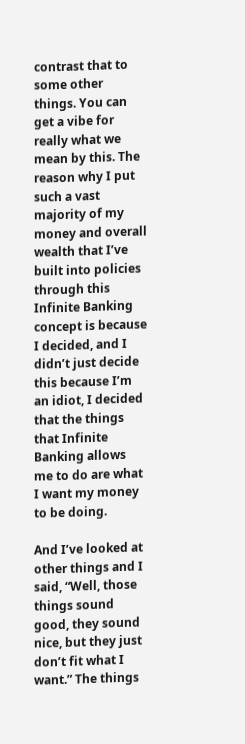contrast that to some other things. You can get a vibe for really what we mean by this. The reason why I put such a vast majority of my money and overall wealth that I’ve built into policies through this Infinite Banking concept is because I decided, and I didn’t just decide this because I’m an idiot, I decided that the things that Infinite Banking allows me to do are what I want my money to be doing.

And I’ve looked at other things and I said, “Well, those things sound good, they sound nice, but they just don’t fit what I want.” The things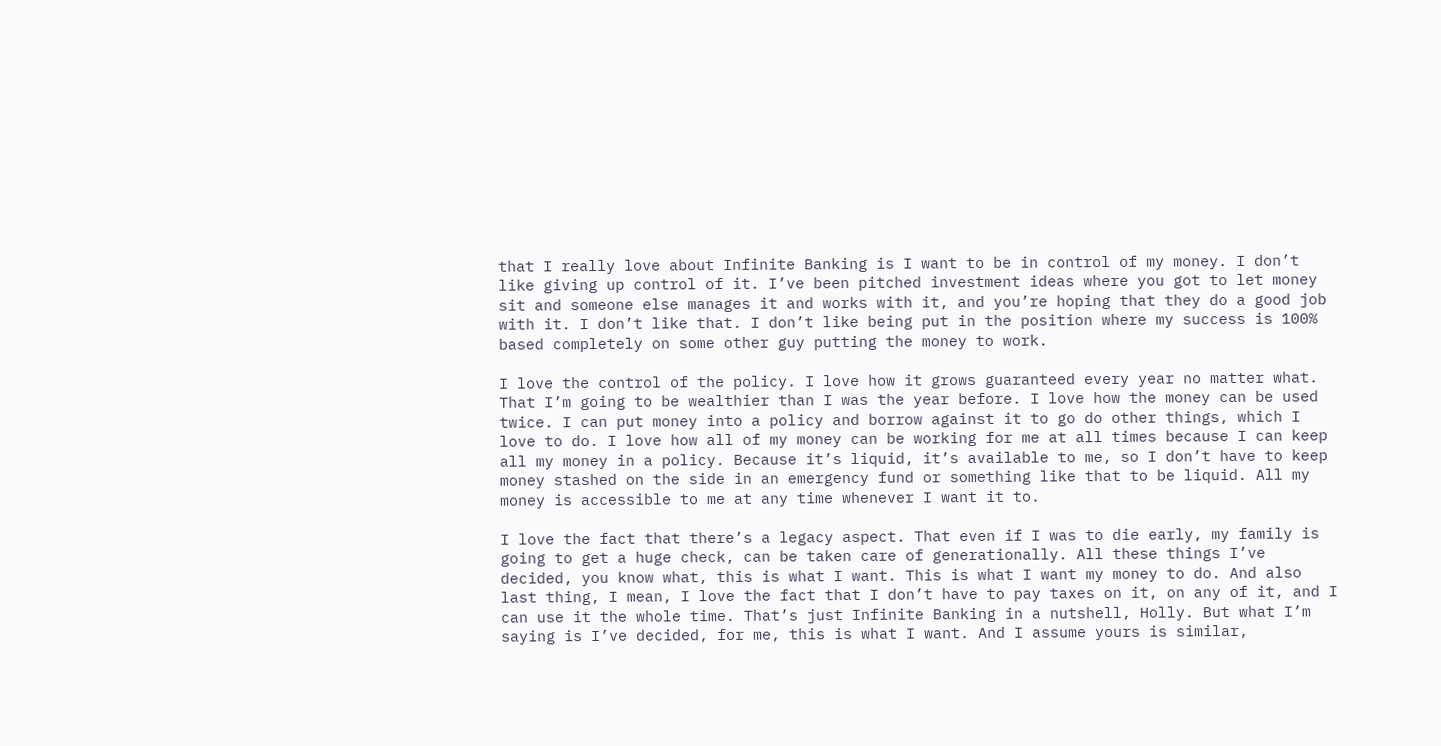that I really love about Infinite Banking is I want to be in control of my money. I don’t like giving up control of it. I’ve been pitched investment ideas where you got to let money sit and someone else manages it and works with it, and you’re hoping that they do a good job with it. I don’t like that. I don’t like being put in the position where my success is 100% based completely on some other guy putting the money to work.

I love the control of the policy. I love how it grows guaranteed every year no matter what. That I’m going to be wealthier than I was the year before. I love how the money can be used twice. I can put money into a policy and borrow against it to go do other things, which I love to do. I love how all of my money can be working for me at all times because I can keep all my money in a policy. Because it’s liquid, it’s available to me, so I don’t have to keep money stashed on the side in an emergency fund or something like that to be liquid. All my money is accessible to me at any time whenever I want it to.

I love the fact that there’s a legacy aspect. That even if I was to die early, my family is going to get a huge check, can be taken care of generationally. All these things I’ve decided, you know what, this is what I want. This is what I want my money to do. And also last thing, I mean, I love the fact that I don’t have to pay taxes on it, on any of it, and I can use it the whole time. That’s just Infinite Banking in a nutshell, Holly. But what I’m saying is I’ve decided, for me, this is what I want. And I assume yours is similar,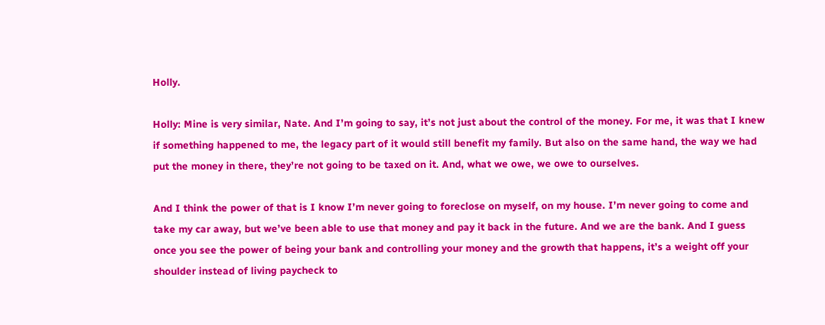Holly.

Holly: Mine is very similar, Nate. And I’m going to say, it’s not just about the control of the money. For me, it was that I knew if something happened to me, the legacy part of it would still benefit my family. But also on the same hand, the way we had put the money in there, they’re not going to be taxed on it. And, what we owe, we owe to ourselves.

And I think the power of that is I know I’m never going to foreclose on myself, on my house. I’m never going to come and take my car away, but we’ve been able to use that money and pay it back in the future. And we are the bank. And I guess once you see the power of being your bank and controlling your money and the growth that happens, it’s a weight off your shoulder instead of living paycheck to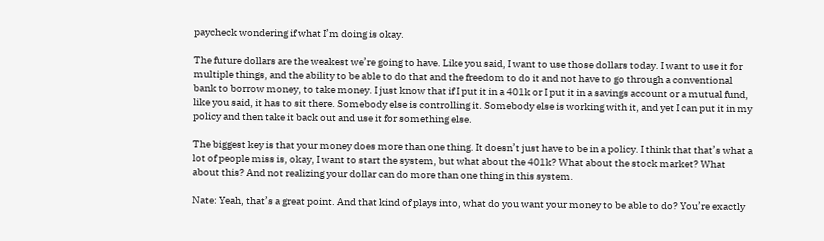paycheck wondering if what I’m doing is okay.

The future dollars are the weakest we’re going to have. Like you said, I want to use those dollars today. I want to use it for multiple things, and the ability to be able to do that and the freedom to do it and not have to go through a conventional bank to borrow money, to take money. I just know that if I put it in a 401k or I put it in a savings account or a mutual fund, like you said, it has to sit there. Somebody else is controlling it. Somebody else is working with it, and yet I can put it in my policy and then take it back out and use it for something else.

The biggest key is that your money does more than one thing. It doesn’t just have to be in a policy. I think that that’s what a lot of people miss is, okay, I want to start the system, but what about the 401k? What about the stock market? What about this? And not realizing your dollar can do more than one thing in this system.

Nate: Yeah, that’s a great point. And that kind of plays into, what do you want your money to be able to do? You’re exactly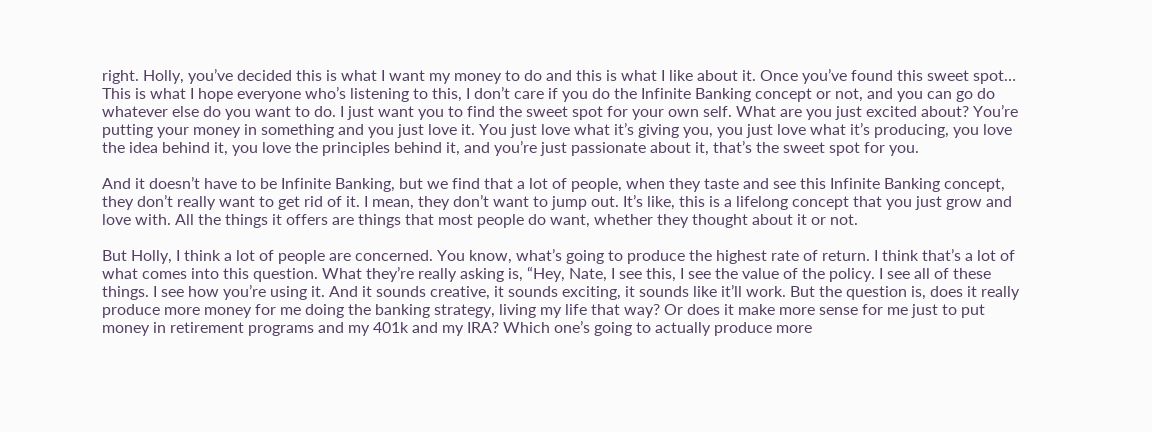right. Holly, you’ve decided this is what I want my money to do and this is what I like about it. Once you’ve found this sweet spot… This is what I hope everyone who’s listening to this, I don’t care if you do the Infinite Banking concept or not, and you can go do whatever else do you want to do. I just want you to find the sweet spot for your own self. What are you just excited about? You’re putting your money in something and you just love it. You just love what it’s giving you, you just love what it’s producing, you love the idea behind it, you love the principles behind it, and you’re just passionate about it, that’s the sweet spot for you.

And it doesn’t have to be Infinite Banking, but we find that a lot of people, when they taste and see this Infinite Banking concept, they don’t really want to get rid of it. I mean, they don’t want to jump out. It’s like, this is a lifelong concept that you just grow and love with. All the things it offers are things that most people do want, whether they thought about it or not.

But Holly, I think a lot of people are concerned. You know, what’s going to produce the highest rate of return. I think that’s a lot of what comes into this question. What they’re really asking is, “Hey, Nate, I see this, I see the value of the policy. I see all of these things. I see how you’re using it. And it sounds creative, it sounds exciting, it sounds like it’ll work. But the question is, does it really produce more money for me doing the banking strategy, living my life that way? Or does it make more sense for me just to put money in retirement programs and my 401k and my IRA? Which one’s going to actually produce more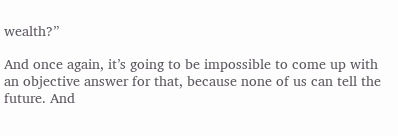wealth?”

And once again, it’s going to be impossible to come up with an objective answer for that, because none of us can tell the future. And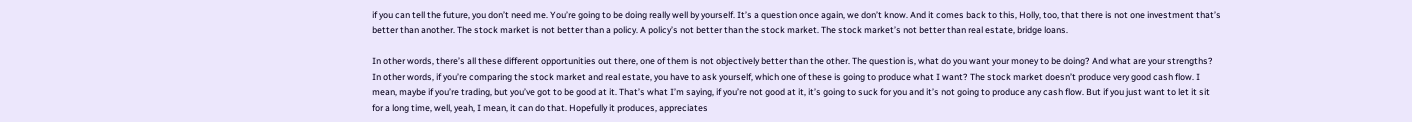if you can tell the future, you don’t need me. You’re going to be doing really well by yourself. It’s a question once again, we don’t know. And it comes back to this, Holly, too, that there is not one investment that’s better than another. The stock market is not better than a policy. A policy’s not better than the stock market. The stock market’s not better than real estate, bridge loans.

In other words, there’s all these different opportunities out there, one of them is not objectively better than the other. The question is, what do you want your money to be doing? And what are your strengths? In other words, if you’re comparing the stock market and real estate, you have to ask yourself, which one of these is going to produce what I want? The stock market doesn’t produce very good cash flow. I mean, maybe if you’re trading, but you’ve got to be good at it. That’s what I’m saying, if you’re not good at it, it’s going to suck for you and it’s not going to produce any cash flow. But if you just want to let it sit for a long time, well, yeah, I mean, it can do that. Hopefully it produces, appreciates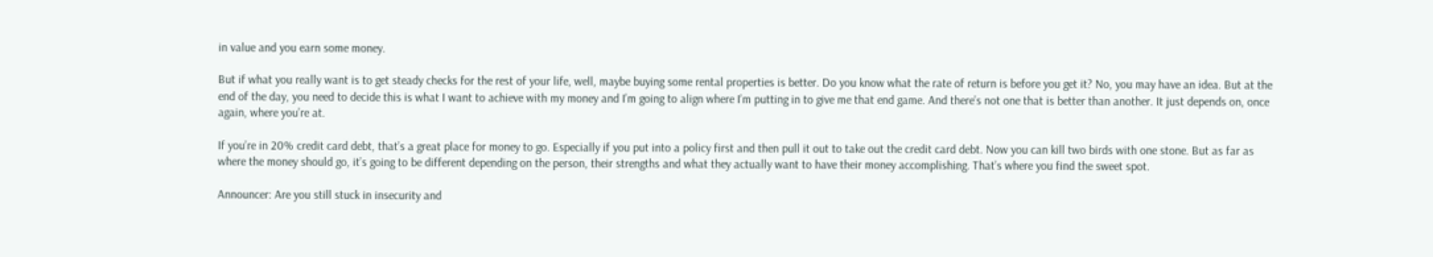in value and you earn some money.

But if what you really want is to get steady checks for the rest of your life, well, maybe buying some rental properties is better. Do you know what the rate of return is before you get it? No, you may have an idea. But at the end of the day, you need to decide this is what I want to achieve with my money and I’m going to align where I’m putting in to give me that end game. And there’s not one that is better than another. It just depends on, once again, where you’re at.

If you’re in 20% credit card debt, that’s a great place for money to go. Especially if you put into a policy first and then pull it out to take out the credit card debt. Now you can kill two birds with one stone. But as far as where the money should go, it’s going to be different depending on the person, their strengths and what they actually want to have their money accomplishing. That’s where you find the sweet spot.

Announcer: Are you still stuck in insecurity and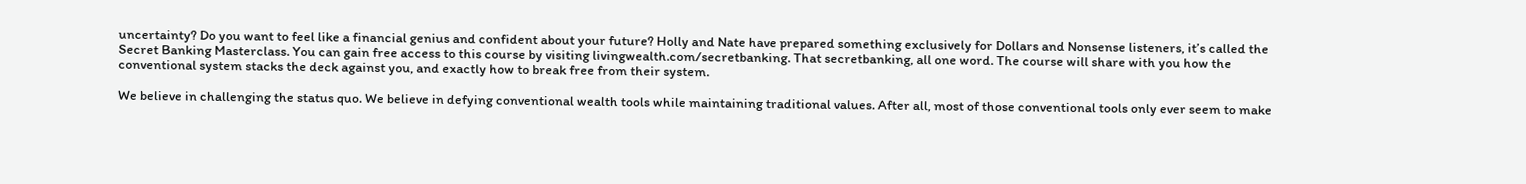uncertainty? Do you want to feel like a financial genius and confident about your future? Holly and Nate have prepared something exclusively for Dollars and Nonsense listeners, it’s called the Secret Banking Masterclass. You can gain free access to this course by visiting livingwealth.com/secretbanking. That secretbanking, all one word. The course will share with you how the conventional system stacks the deck against you, and exactly how to break free from their system.

We believe in challenging the status quo. We believe in defying conventional wealth tools while maintaining traditional values. After all, most of those conventional tools only ever seem to make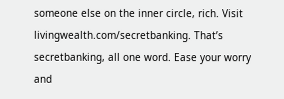someone else on the inner circle, rich. Visit livingwealth.com/secretbanking. That’s secretbanking, all one word. Ease your worry and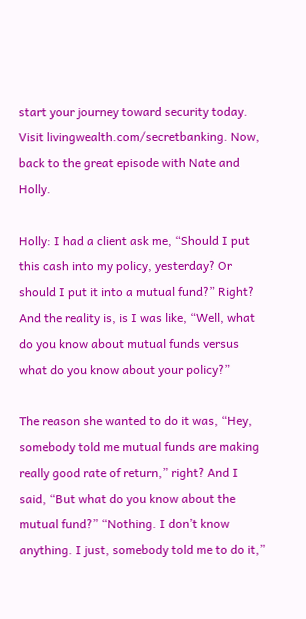start your journey toward security today. Visit livingwealth.com/secretbanking. Now, back to the great episode with Nate and Holly.

Holly: I had a client ask me, “Should I put this cash into my policy, yesterday? Or should I put it into a mutual fund?” Right? And the reality is, is I was like, “Well, what do you know about mutual funds versus what do you know about your policy?”

The reason she wanted to do it was, “Hey, somebody told me mutual funds are making really good rate of return,” right? And I said, “But what do you know about the mutual fund?” “Nothing. I don’t know anything. I just, somebody told me to do it,”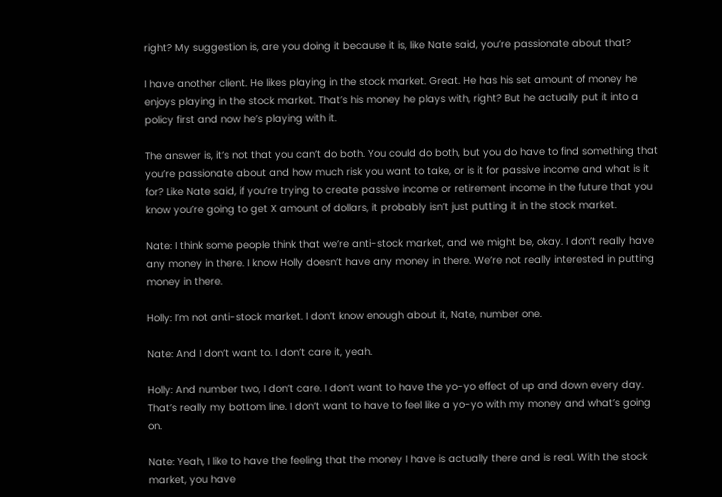right? My suggestion is, are you doing it because it is, like Nate said, you’re passionate about that?

I have another client. He likes playing in the stock market. Great. He has his set amount of money he enjoys playing in the stock market. That’s his money he plays with, right? But he actually put it into a policy first and now he’s playing with it.

The answer is, it’s not that you can’t do both. You could do both, but you do have to find something that you’re passionate about and how much risk you want to take, or is it for passive income and what is it for? Like Nate said, if you’re trying to create passive income or retirement income in the future that you know you’re going to get X amount of dollars, it probably isn’t just putting it in the stock market.

Nate: I think some people think that we’re anti-stock market, and we might be, okay. I don’t really have any money in there. I know Holly doesn’t have any money in there. We’re not really interested in putting money in there.

Holly: I’m not anti-stock market. I don’t know enough about it, Nate, number one.

Nate: And I don’t want to. I don’t care it, yeah.

Holly: And number two, I don’t care. I don’t want to have the yo-yo effect of up and down every day. That’s really my bottom line. I don’t want to have to feel like a yo-yo with my money and what’s going on.

Nate: Yeah, I like to have the feeling that the money I have is actually there and is real. With the stock market, you have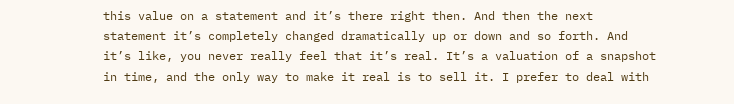this value on a statement and it’s there right then. And then the next statement it’s completely changed dramatically up or down and so forth. And it’s like, you never really feel that it’s real. It’s a valuation of a snapshot in time, and the only way to make it real is to sell it. I prefer to deal with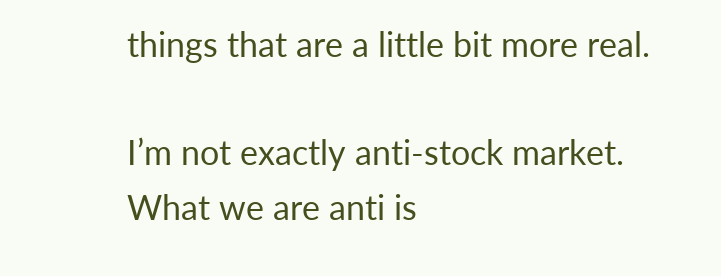things that are a little bit more real.

I’m not exactly anti-stock market. What we are anti is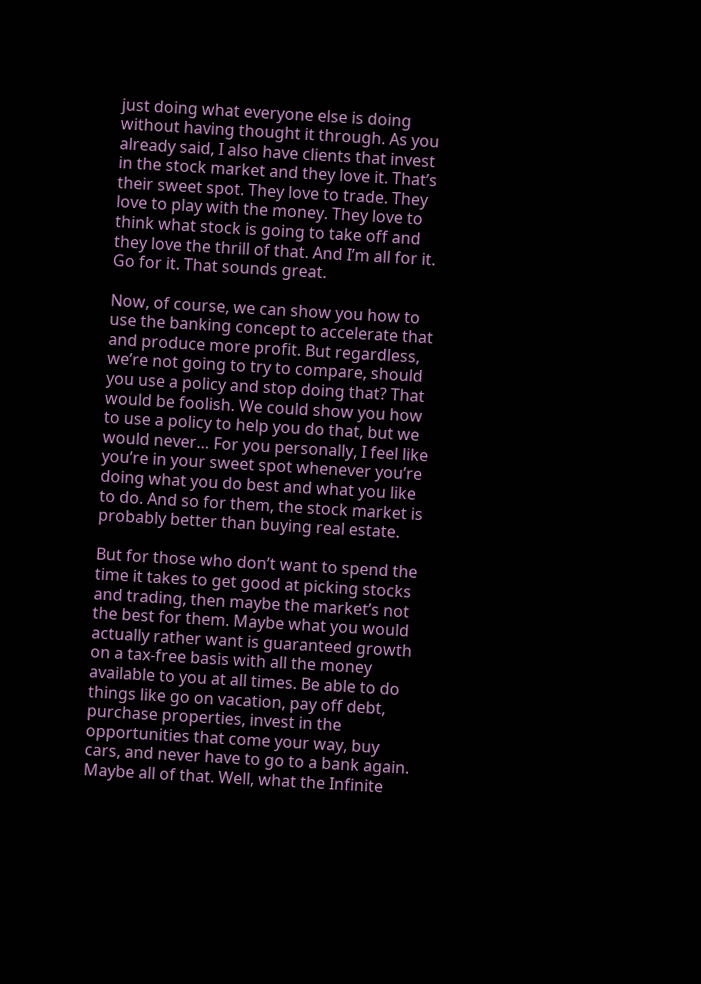just doing what everyone else is doing without having thought it through. As you already said, I also have clients that invest in the stock market and they love it. That’s their sweet spot. They love to trade. They love to play with the money. They love to think what stock is going to take off and they love the thrill of that. And I’m all for it. Go for it. That sounds great.

Now, of course, we can show you how to use the banking concept to accelerate that and produce more profit. But regardless, we’re not going to try to compare, should you use a policy and stop doing that? That would be foolish. We could show you how to use a policy to help you do that, but we would never… For you personally, I feel like you’re in your sweet spot whenever you’re doing what you do best and what you like to do. And so for them, the stock market is probably better than buying real estate.

But for those who don’t want to spend the time it takes to get good at picking stocks and trading, then maybe the market’s not the best for them. Maybe what you would actually rather want is guaranteed growth on a tax-free basis with all the money available to you at all times. Be able to do things like go on vacation, pay off debt, purchase properties, invest in the opportunities that come your way, buy cars, and never have to go to a bank again. Maybe all of that. Well, what the Infinite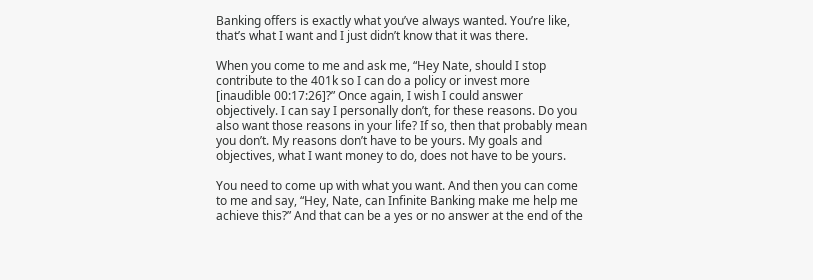Banking offers is exactly what you’ve always wanted. You’re like, that’s what I want and I just didn’t know that it was there.

When you come to me and ask me, “Hey Nate, should I stop contribute to the 401k so I can do a policy or invest more [inaudible 00:17:26]?” Once again, I wish I could answer objectively. I can say I personally don’t, for these reasons. Do you also want those reasons in your life? If so, then that probably mean you don’t. My reasons don’t have to be yours. My goals and objectives, what I want money to do, does not have to be yours.

You need to come up with what you want. And then you can come to me and say, “Hey, Nate, can Infinite Banking make me help me achieve this?” And that can be a yes or no answer at the end of the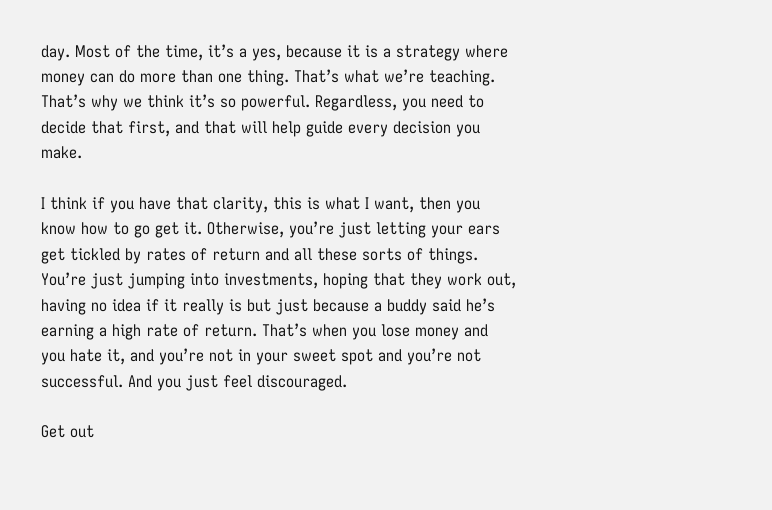day. Most of the time, it’s a yes, because it is a strategy where money can do more than one thing. That’s what we’re teaching. That’s why we think it’s so powerful. Regardless, you need to decide that first, and that will help guide every decision you make.

I think if you have that clarity, this is what I want, then you know how to go get it. Otherwise, you’re just letting your ears get tickled by rates of return and all these sorts of things. You’re just jumping into investments, hoping that they work out, having no idea if it really is but just because a buddy said he’s earning a high rate of return. That’s when you lose money and you hate it, and you’re not in your sweet spot and you’re not successful. And you just feel discouraged.

Get out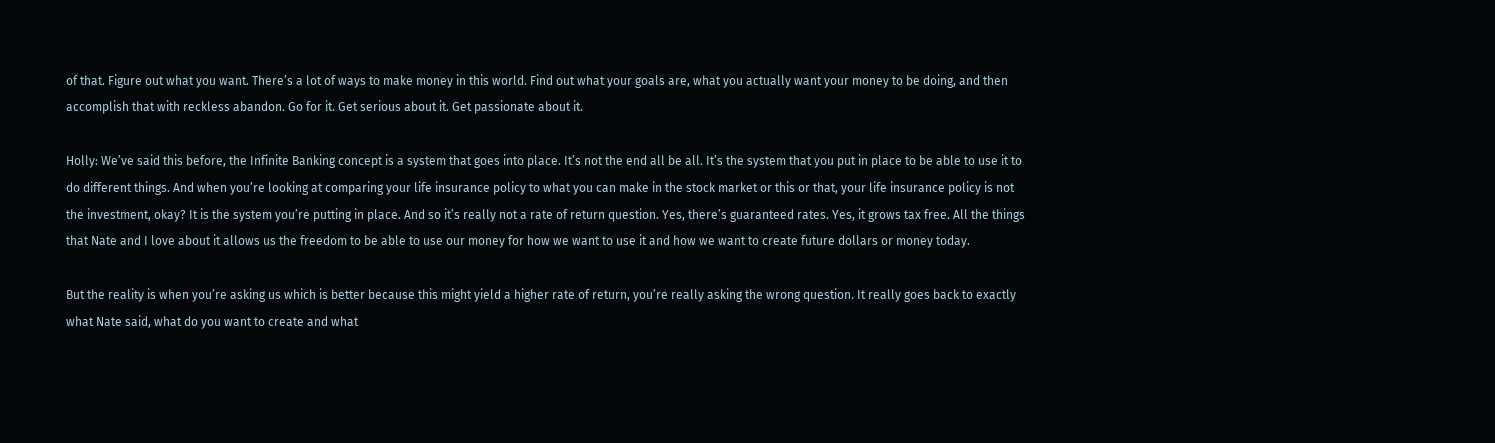of that. Figure out what you want. There’s a lot of ways to make money in this world. Find out what your goals are, what you actually want your money to be doing, and then accomplish that with reckless abandon. Go for it. Get serious about it. Get passionate about it.

Holly: We’ve said this before, the Infinite Banking concept is a system that goes into place. It’s not the end all be all. It’s the system that you put in place to be able to use it to do different things. And when you’re looking at comparing your life insurance policy to what you can make in the stock market or this or that, your life insurance policy is not the investment, okay? It is the system you’re putting in place. And so it’s really not a rate of return question. Yes, there’s guaranteed rates. Yes, it grows tax free. All the things that Nate and I love about it allows us the freedom to be able to use our money for how we want to use it and how we want to create future dollars or money today.

But the reality is when you’re asking us which is better because this might yield a higher rate of return, you’re really asking the wrong question. It really goes back to exactly what Nate said, what do you want to create and what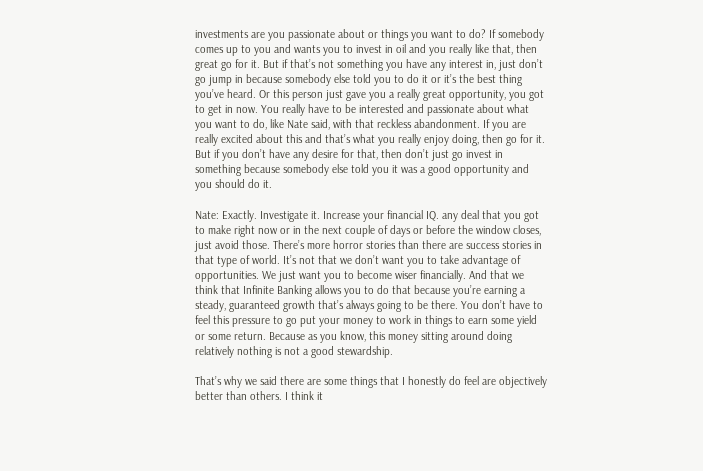investments are you passionate about or things you want to do? If somebody comes up to you and wants you to invest in oil and you really like that, then great go for it. But if that’s not something you have any interest in, just don’t go jump in because somebody else told you to do it or it’s the best thing you’ve heard. Or this person just gave you a really great opportunity, you got to get in now. You really have to be interested and passionate about what you want to do, like Nate said, with that reckless abandonment. If you are really excited about this and that’s what you really enjoy doing, then go for it. But if you don’t have any desire for that, then don’t just go invest in something because somebody else told you it was a good opportunity and you should do it.

Nate: Exactly. Investigate it. Increase your financial IQ. any deal that you got to make right now or in the next couple of days or before the window closes, just avoid those. There’s more horror stories than there are success stories in that type of world. It’s not that we don’t want you to take advantage of opportunities. We just want you to become wiser financially. And that we think that Infinite Banking allows you to do that because you’re earning a steady, guaranteed growth that’s always going to be there. You don’t have to feel this pressure to go put your money to work in things to earn some yield or some return. Because as you know, this money sitting around doing relatively nothing is not a good stewardship.

That’s why we said there are some things that I honestly do feel are objectively better than others. I think it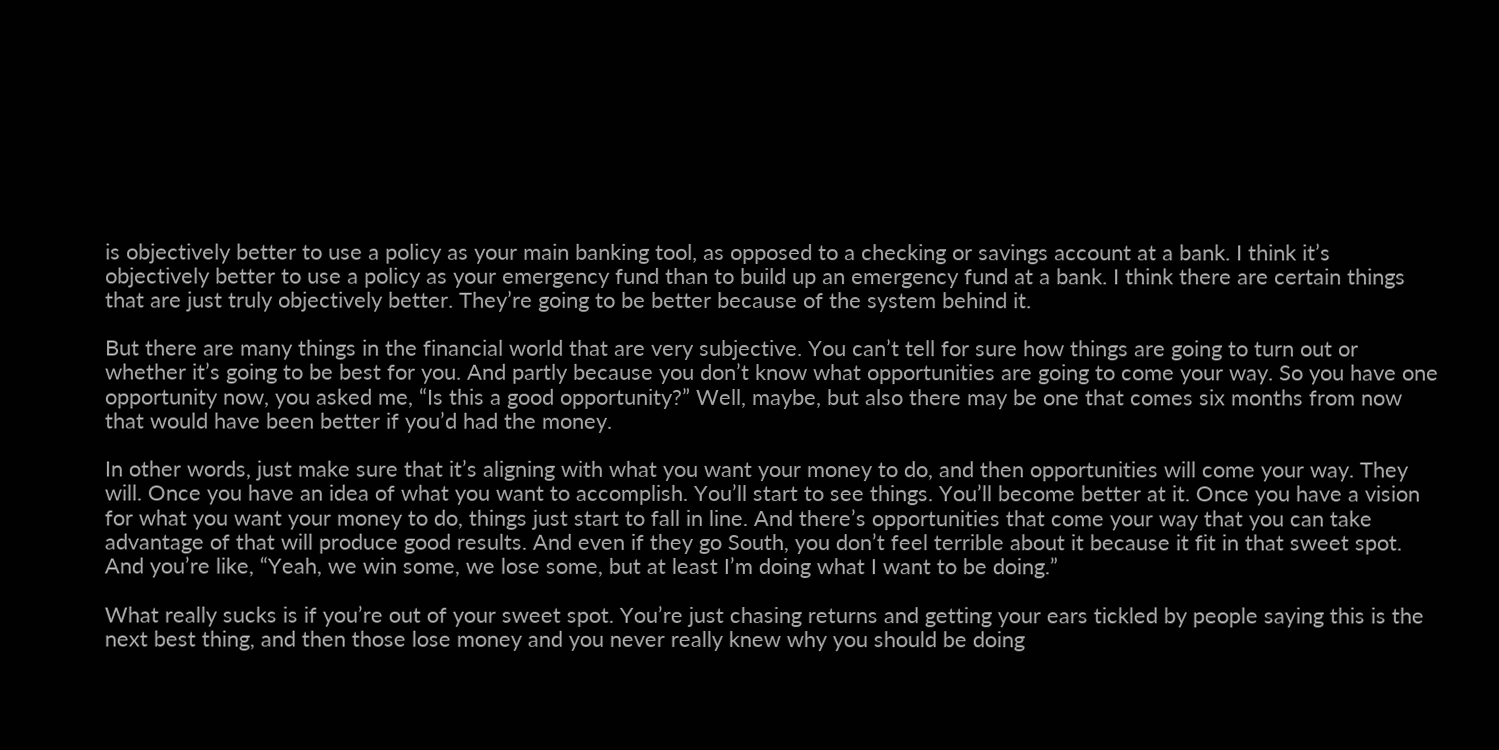is objectively better to use a policy as your main banking tool, as opposed to a checking or savings account at a bank. I think it’s objectively better to use a policy as your emergency fund than to build up an emergency fund at a bank. I think there are certain things that are just truly objectively better. They’re going to be better because of the system behind it.

But there are many things in the financial world that are very subjective. You can’t tell for sure how things are going to turn out or whether it’s going to be best for you. And partly because you don’t know what opportunities are going to come your way. So you have one opportunity now, you asked me, “Is this a good opportunity?” Well, maybe, but also there may be one that comes six months from now that would have been better if you’d had the money.

In other words, just make sure that it’s aligning with what you want your money to do, and then opportunities will come your way. They will. Once you have an idea of what you want to accomplish. You’ll start to see things. You’ll become better at it. Once you have a vision for what you want your money to do, things just start to fall in line. And there’s opportunities that come your way that you can take advantage of that will produce good results. And even if they go South, you don’t feel terrible about it because it fit in that sweet spot. And you’re like, “Yeah, we win some, we lose some, but at least I’m doing what I want to be doing.”

What really sucks is if you’re out of your sweet spot. You’re just chasing returns and getting your ears tickled by people saying this is the next best thing, and then those lose money and you never really knew why you should be doing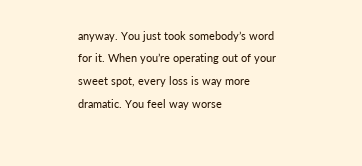anyway. You just took somebody’s word for it. When you’re operating out of your sweet spot, every loss is way more dramatic. You feel way worse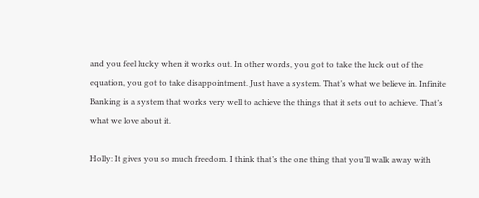and you feel lucky when it works out. In other words, you got to take the luck out of the equation, you got to take disappointment. Just have a system. That’s what we believe in. Infinite Banking is a system that works very well to achieve the things that it sets out to achieve. That’s what we love about it.

Holly: It gives you so much freedom. I think that’s the one thing that you’ll walk away with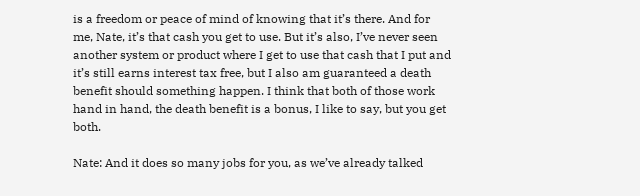is a freedom or peace of mind of knowing that it’s there. And for me, Nate, it’s that cash you get to use. But it’s also, I’ve never seen another system or product where I get to use that cash that I put and it’s still earns interest tax free, but I also am guaranteed a death benefit should something happen. I think that both of those work hand in hand, the death benefit is a bonus, I like to say, but you get both.

Nate: And it does so many jobs for you, as we’ve already talked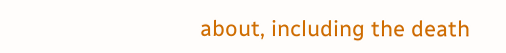about, including the death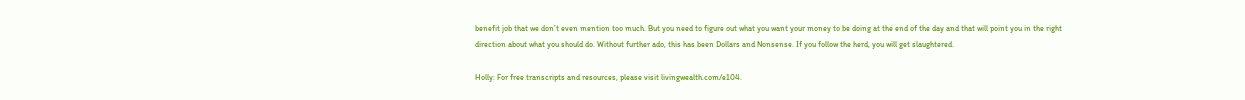benefit job that we don’t even mention too much. But you need to figure out what you want your money to be doing at the end of the day and that will point you in the right direction about what you should do. Without further ado, this has been Dollars and Nonsense. If you follow the herd, you will get slaughtered.

Holly: For free transcripts and resources, please visit livingwealth.com/e104.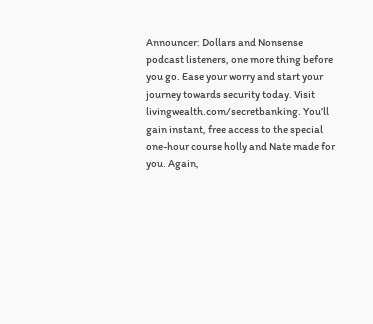Announcer: Dollars and Nonsense podcast listeners, one more thing before you go. Ease your worry and start your journey towards security today. Visit livingwealth.com/secretbanking. You’ll gain instant, free access to the special one-hour course holly and Nate made for you. Again,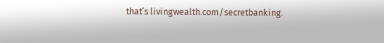that’s livingwealth.com/secretbanking.